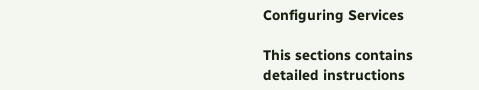Configuring Services

This sections contains detailed instructions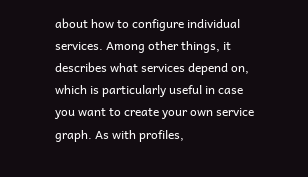about how to configure individual services. Among other things, it describes what services depend on, which is particularly useful in case you want to create your own service graph. As with profiles,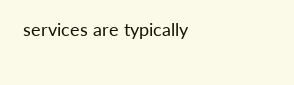services are typically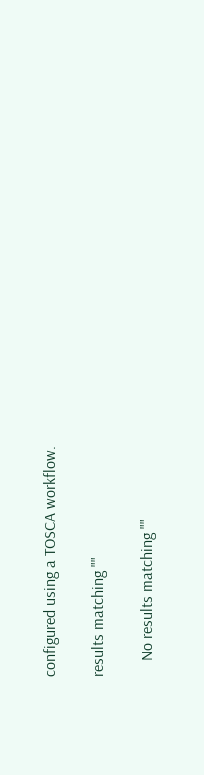configured using a TOSCA workflow.

results matching ""

    No results matching ""